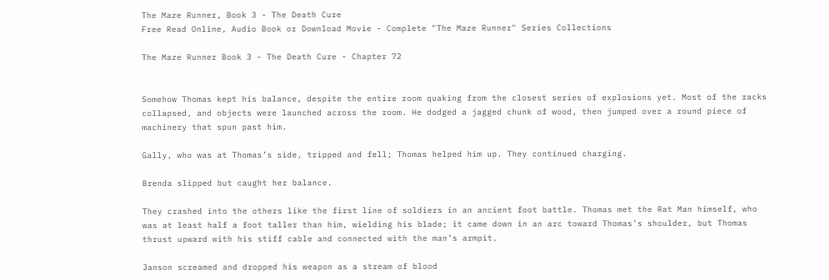The Maze Runner, Book 3 - The Death Cure
Free Read Online, Audio Book or Download Movie - Complete "The Maze Runner" Series Collections

The Maze Runner Book 3 - The Death Cure - Chapter 72


Somehow Thomas kept his balance, despite the entire room quaking from the closest series of explosions yet. Most of the racks collapsed, and objects were launched across the room. He dodged a jagged chunk of wood, then jumped over a round piece of machinery that spun past him.

Gally, who was at Thomas’s side, tripped and fell; Thomas helped him up. They continued charging.

Brenda slipped but caught her balance.

They crashed into the others like the first line of soldiers in an ancient foot battle. Thomas met the Rat Man himself, who was at least half a foot taller than him, wielding his blade; it came down in an arc toward Thomas’s shoulder, but Thomas thrust upward with his stiff cable and connected with the man’s armpit.

Janson screamed and dropped his weapon as a stream of blood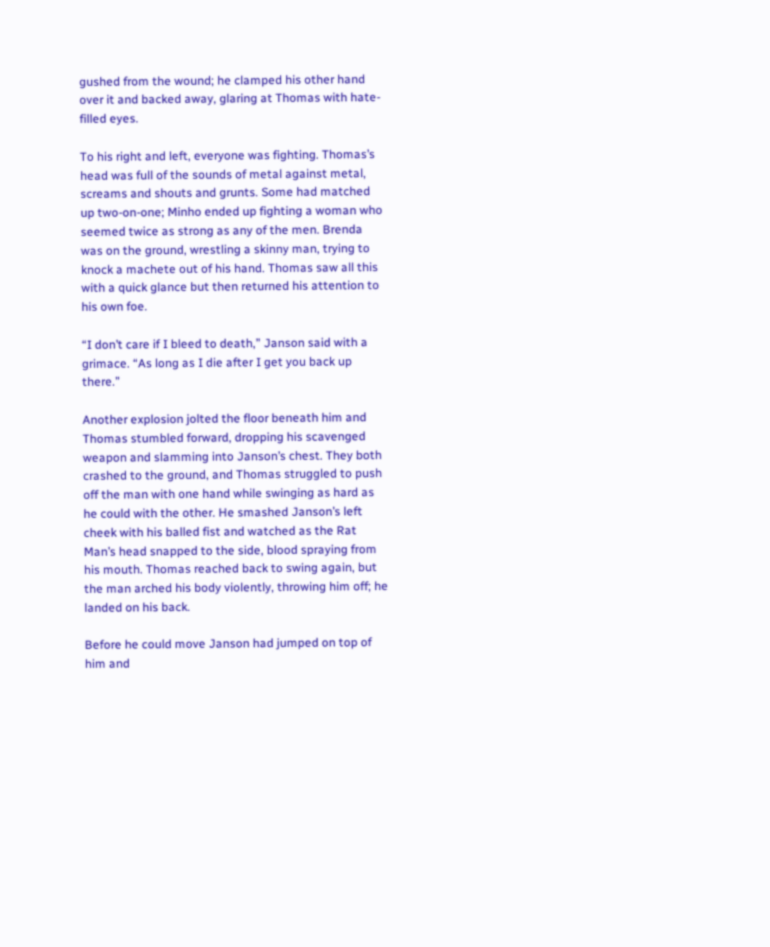gushed from the wound; he clamped his other hand over it and backed away, glaring at Thomas with hate-filled eyes.

To his right and left, everyone was fighting. Thomas’s head was full of the sounds of metal against metal, screams and shouts and grunts. Some had matched up two-on-one; Minho ended up fighting a woman who seemed twice as strong as any of the men. Brenda was on the ground, wrestling a skinny man, trying to knock a machete out of his hand. Thomas saw all this with a quick glance but then returned his attention to his own foe.

“I don’t care if I bleed to death,” Janson said with a grimace. “As long as I die after I get you back up there.”

Another explosion jolted the floor beneath him and Thomas stumbled forward, dropping his scavenged weapon and slamming into Janson’s chest. They both crashed to the ground, and Thomas struggled to push off the man with one hand while swinging as hard as he could with the other. He smashed Janson’s left cheek with his balled fist and watched as the Rat Man’s head snapped to the side, blood spraying from his mouth. Thomas reached back to swing again, but the man arched his body violently, throwing him off; he landed on his back.

Before he could move Janson had jumped on top of him and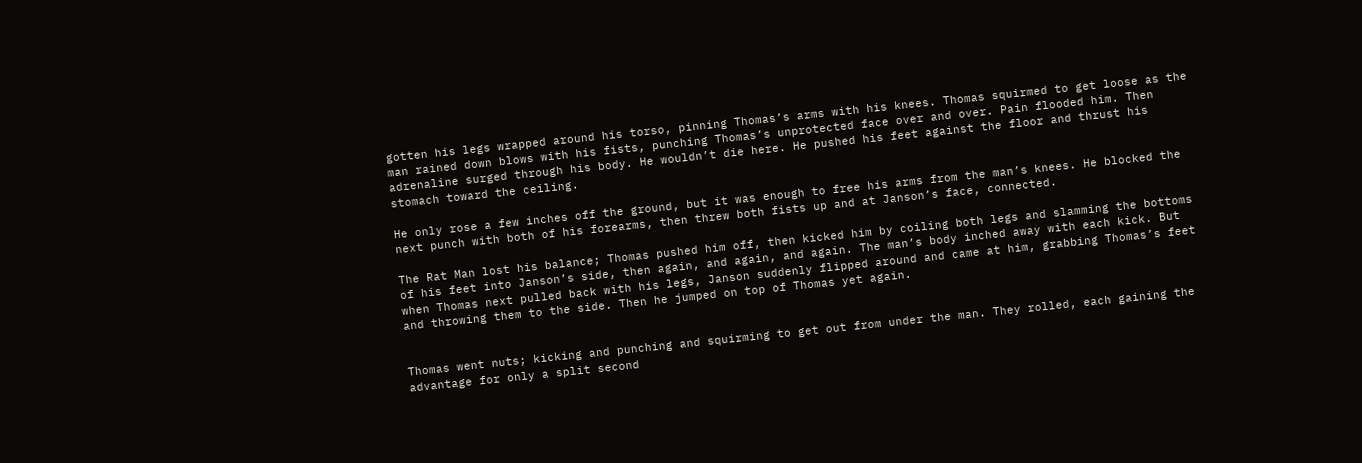gotten his legs wrapped around his torso, pinning Thomas’s arms with his knees. Thomas squirmed to get loose as the man rained down blows with his fists, punching Thomas’s unprotected face over and over. Pain flooded him. Then adrenaline surged through his body. He wouldn’t die here. He pushed his feet against the floor and thrust his stomach toward the ceiling.

He only rose a few inches off the ground, but it was enough to free his arms from the man’s knees. He blocked the next punch with both of his forearms, then threw both fists up and at Janson’s face, connected.

The Rat Man lost his balance; Thomas pushed him off, then kicked him by coiling both legs and slamming the bottoms of his feet into Janson’s side, then again, and again, and again. The man’s body inched away with each kick. But when Thomas next pulled back with his legs, Janson suddenly flipped around and came at him, grabbing Thomas’s feet and throwing them to the side. Then he jumped on top of Thomas yet again.


Thomas went nuts; kicking and punching and squirming to get out from under the man. They rolled, each gaining the advantage for only a split second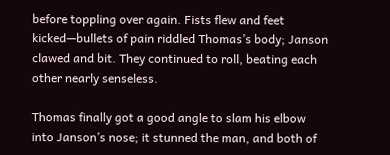before toppling over again. Fists flew and feet kicked—bullets of pain riddled Thomas’s body; Janson clawed and bit. They continued to roll, beating each other nearly senseless.

Thomas finally got a good angle to slam his elbow into Janson’s nose; it stunned the man, and both of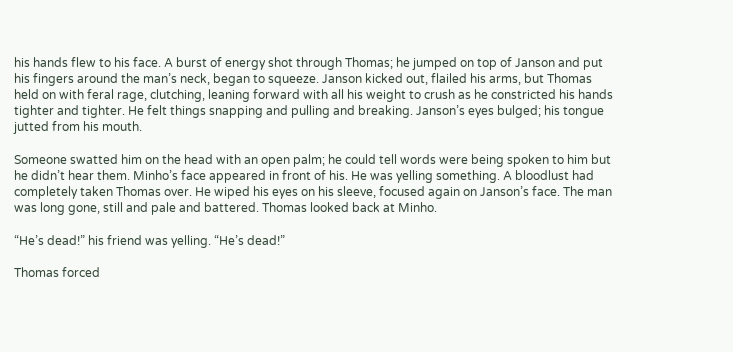his hands flew to his face. A burst of energy shot through Thomas; he jumped on top of Janson and put his fingers around the man’s neck, began to squeeze. Janson kicked out, flailed his arms, but Thomas held on with feral rage, clutching, leaning forward with all his weight to crush as he constricted his hands tighter and tighter. He felt things snapping and pulling and breaking. Janson’s eyes bulged; his tongue jutted from his mouth.

Someone swatted him on the head with an open palm; he could tell words were being spoken to him but he didn’t hear them. Minho’s face appeared in front of his. He was yelling something. A bloodlust had completely taken Thomas over. He wiped his eyes on his sleeve, focused again on Janson’s face. The man was long gone, still and pale and battered. Thomas looked back at Minho.

“He’s dead!” his friend was yelling. “He’s dead!”

Thomas forced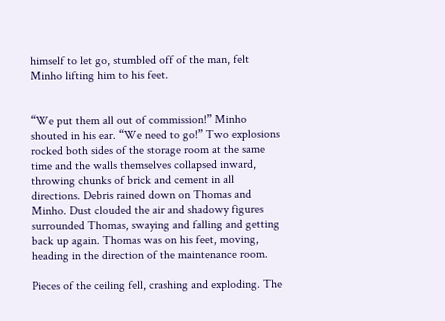himself to let go, stumbled off of the man, felt Minho lifting him to his feet.


“We put them all out of commission!” Minho shouted in his ear. “We need to go!” Two explosions rocked both sides of the storage room at the same time and the walls themselves collapsed inward, throwing chunks of brick and cement in all directions. Debris rained down on Thomas and Minho. Dust clouded the air and shadowy figures surrounded Thomas, swaying and falling and getting back up again. Thomas was on his feet, moving, heading in the direction of the maintenance room.

Pieces of the ceiling fell, crashing and exploding. The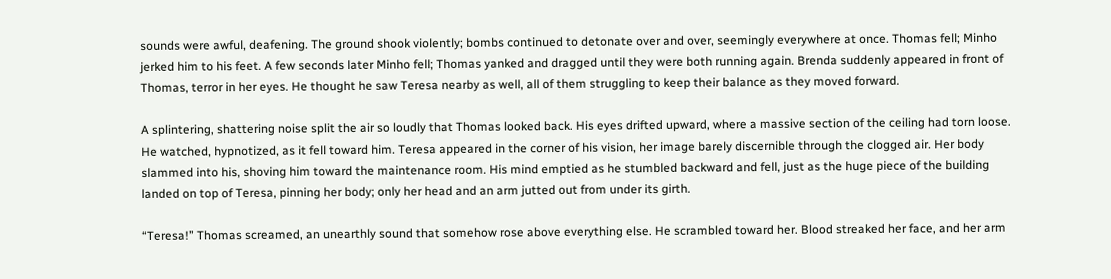sounds were awful, deafening. The ground shook violently; bombs continued to detonate over and over, seemingly everywhere at once. Thomas fell; Minho jerked him to his feet. A few seconds later Minho fell; Thomas yanked and dragged until they were both running again. Brenda suddenly appeared in front of Thomas, terror in her eyes. He thought he saw Teresa nearby as well, all of them struggling to keep their balance as they moved forward.

A splintering, shattering noise split the air so loudly that Thomas looked back. His eyes drifted upward, where a massive section of the ceiling had torn loose. He watched, hypnotized, as it fell toward him. Teresa appeared in the corner of his vision, her image barely discernible through the clogged air. Her body slammed into his, shoving him toward the maintenance room. His mind emptied as he stumbled backward and fell, just as the huge piece of the building landed on top of Teresa, pinning her body; only her head and an arm jutted out from under its girth.

“Teresa!” Thomas screamed, an unearthly sound that somehow rose above everything else. He scrambled toward her. Blood streaked her face, and her arm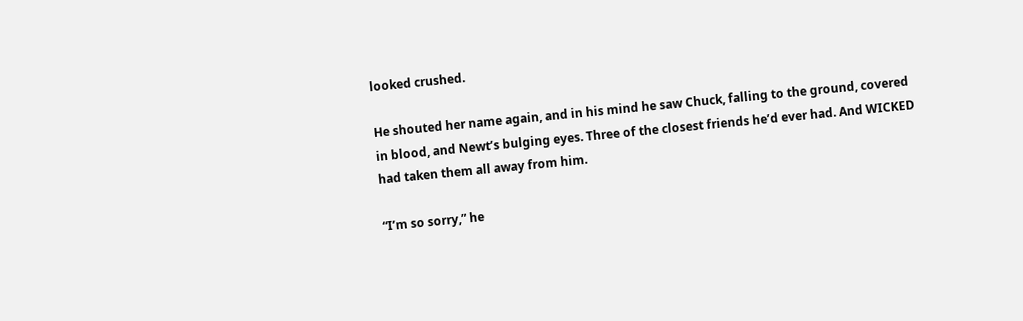looked crushed.

He shouted her name again, and in his mind he saw Chuck, falling to the ground, covered in blood, and Newt’s bulging eyes. Three of the closest friends he’d ever had. And WICKED had taken them all away from him.

“I’m so sorry,” he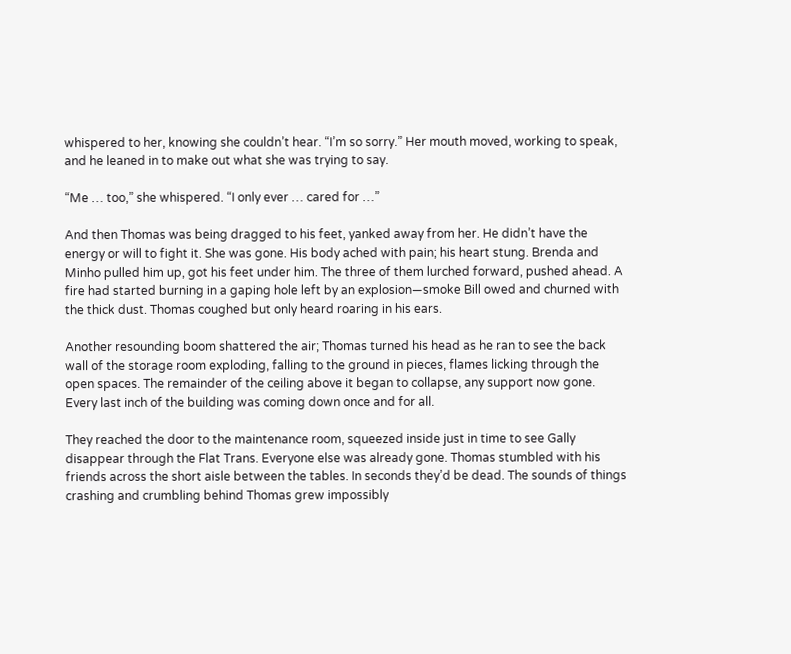whispered to her, knowing she couldn’t hear. “I’m so sorry.” Her mouth moved, working to speak, and he leaned in to make out what she was trying to say.

“Me … too,” she whispered. “I only ever … cared for …”

And then Thomas was being dragged to his feet, yanked away from her. He didn’t have the energy or will to fight it. She was gone. His body ached with pain; his heart stung. Brenda and Minho pulled him up, got his feet under him. The three of them lurched forward, pushed ahead. A fire had started burning in a gaping hole left by an explosion—smoke Bill owed and churned with the thick dust. Thomas coughed but only heard roaring in his ears.

Another resounding boom shattered the air; Thomas turned his head as he ran to see the back wall of the storage room exploding, falling to the ground in pieces, flames licking through the open spaces. The remainder of the ceiling above it began to collapse, any support now gone. Every last inch of the building was coming down once and for all.

They reached the door to the maintenance room, squeezed inside just in time to see Gally disappear through the Flat Trans. Everyone else was already gone. Thomas stumbled with his friends across the short aisle between the tables. In seconds they’d be dead. The sounds of things crashing and crumbling behind Thomas grew impossibly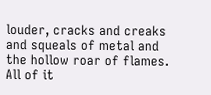louder, cracks and creaks and squeals of metal and the hollow roar of flames. All of it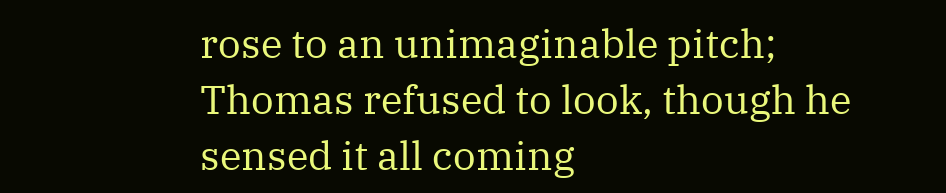rose to an unimaginable pitch; Thomas refused to look, though he sensed it all coming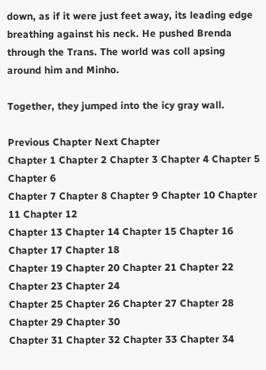down, as if it were just feet away, its leading edge breathing against his neck. He pushed Brenda through the Trans. The world was coll apsing around him and Minho.

Together, they jumped into the icy gray wall.

Previous Chapter Next Chapter
Chapter 1 Chapter 2 Chapter 3 Chapter 4 Chapter 5 Chapter 6
Chapter 7 Chapter 8 Chapter 9 Chapter 10 Chapter 11 Chapter 12
Chapter 13 Chapter 14 Chapter 15 Chapter 16 Chapter 17 Chapter 18
Chapter 19 Chapter 20 Chapter 21 Chapter 22 Chapter 23 Chapter 24
Chapter 25 Chapter 26 Chapter 27 Chapter 28 Chapter 29 Chapter 30
Chapter 31 Chapter 32 Chapter 33 Chapter 34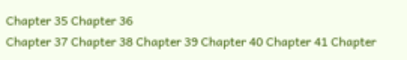Chapter 35 Chapter 36
Chapter 37 Chapter 38 Chapter 39 Chapter 40 Chapter 41 Chapter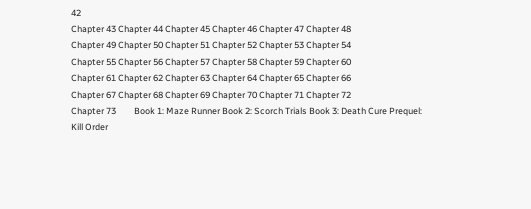42
Chapter 43 Chapter 44 Chapter 45 Chapter 46 Chapter 47 Chapter 48
Chapter 49 Chapter 50 Chapter 51 Chapter 52 Chapter 53 Chapter 54
Chapter 55 Chapter 56 Chapter 57 Chapter 58 Chapter 59 Chapter 60
Chapter 61 Chapter 62 Chapter 63 Chapter 64 Chapter 65 Chapter 66
Chapter 67 Chapter 68 Chapter 69 Chapter 70 Chapter 71 Chapter 72
Chapter 73         Book 1: Maze Runner Book 2: Scorch Trials Book 3: Death Cure Prequel: Kill Order